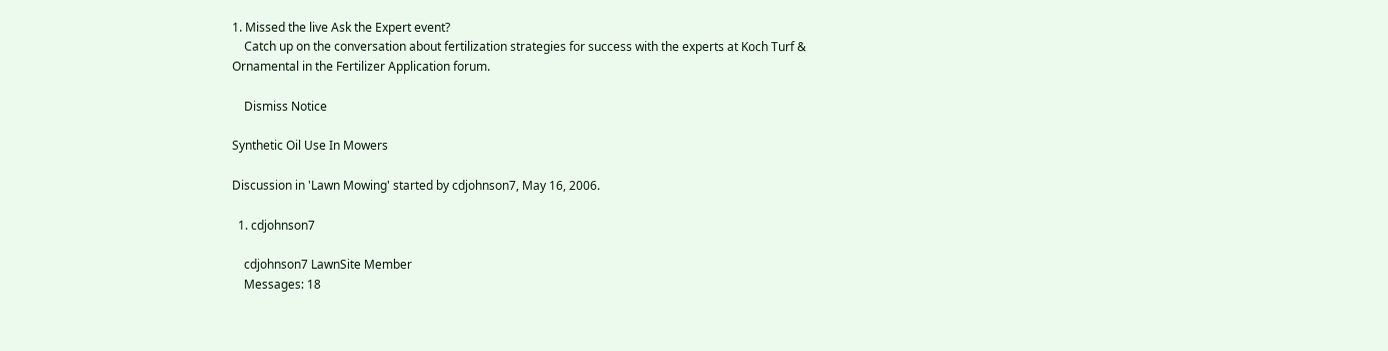1. Missed the live Ask the Expert event?
    Catch up on the conversation about fertilization strategies for success with the experts at Koch Turf & Ornamental in the Fertilizer Application forum.

    Dismiss Notice

Synthetic Oil Use In Mowers

Discussion in 'Lawn Mowing' started by cdjohnson7, May 16, 2006.

  1. cdjohnson7

    cdjohnson7 LawnSite Member
    Messages: 18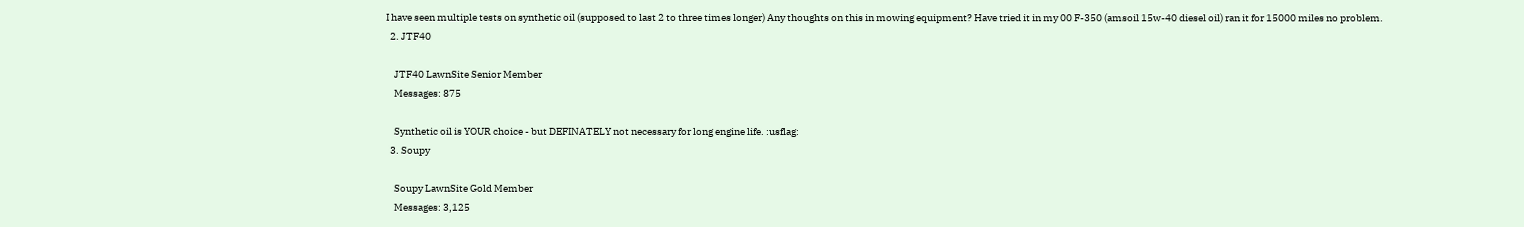I have seen multiple tests on synthetic oil (supposed to last 2 to three times longer) Any thoughts on this in mowing equipment? Have tried it in my 00 F-350 (amsoil 15w-40 diesel oil) ran it for 15000 miles no problem.
  2. JTF40

    JTF40 LawnSite Senior Member
    Messages: 875

    Synthetic oil is YOUR choice - but DEFINATELY not necessary for long engine life. :usflag:
  3. Soupy

    Soupy LawnSite Gold Member
    Messages: 3,125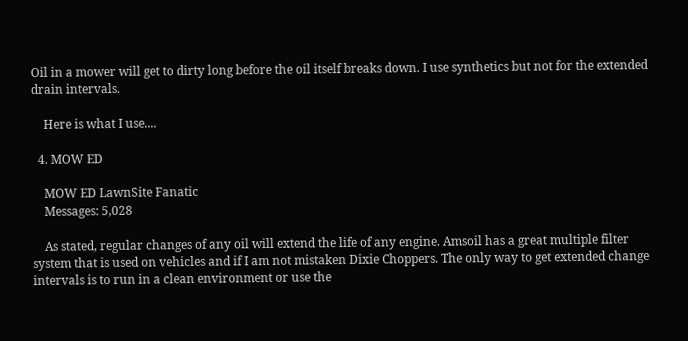Oil in a mower will get to dirty long before the oil itself breaks down. I use synthetics but not for the extended drain intervals.

    Here is what I use....

  4. MOW ED

    MOW ED LawnSite Fanatic
    Messages: 5,028

    As stated, regular changes of any oil will extend the life of any engine. Amsoil has a great multiple filter system that is used on vehicles and if I am not mistaken Dixie Choppers. The only way to get extended change intervals is to run in a clean environment or use the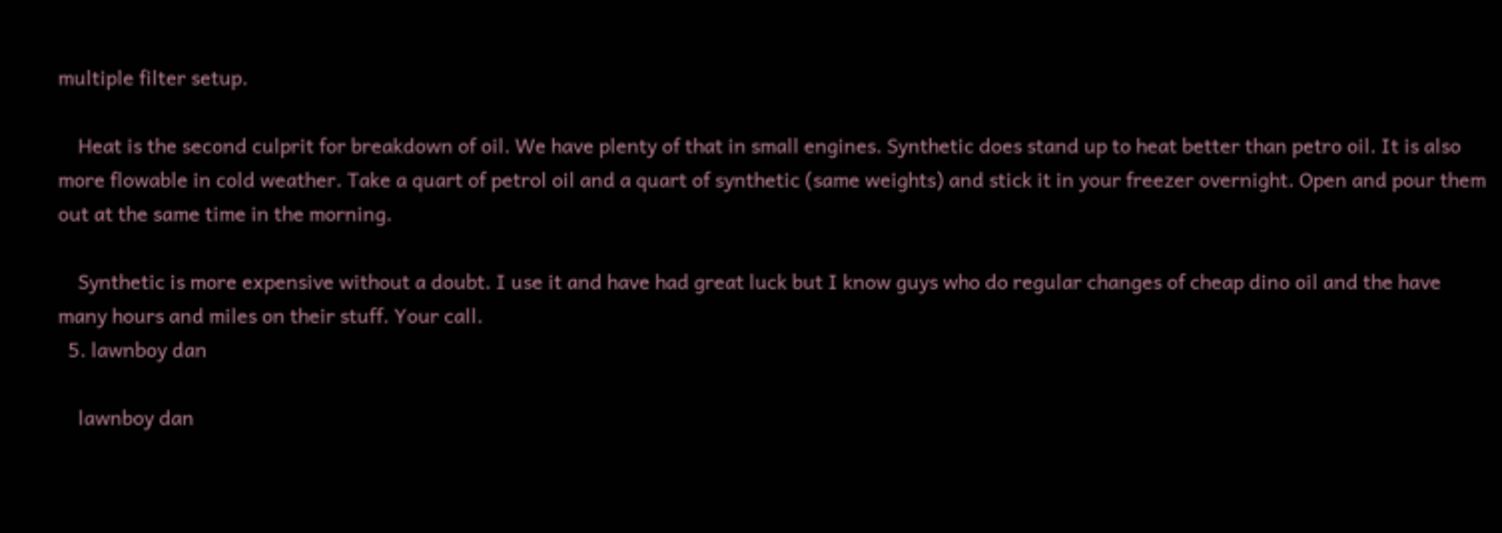multiple filter setup.

    Heat is the second culprit for breakdown of oil. We have plenty of that in small engines. Synthetic does stand up to heat better than petro oil. It is also more flowable in cold weather. Take a quart of petrol oil and a quart of synthetic (same weights) and stick it in your freezer overnight. Open and pour them out at the same time in the morning.

    Synthetic is more expensive without a doubt. I use it and have had great luck but I know guys who do regular changes of cheap dino oil and the have many hours and miles on their stuff. Your call.
  5. lawnboy dan

    lawnboy dan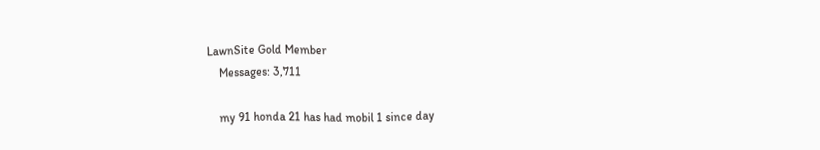LawnSite Gold Member
    Messages: 3,711

    my 91 honda 21 has had mobil 1 since day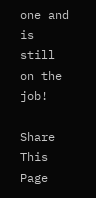one and is still on the job!

Share This Page